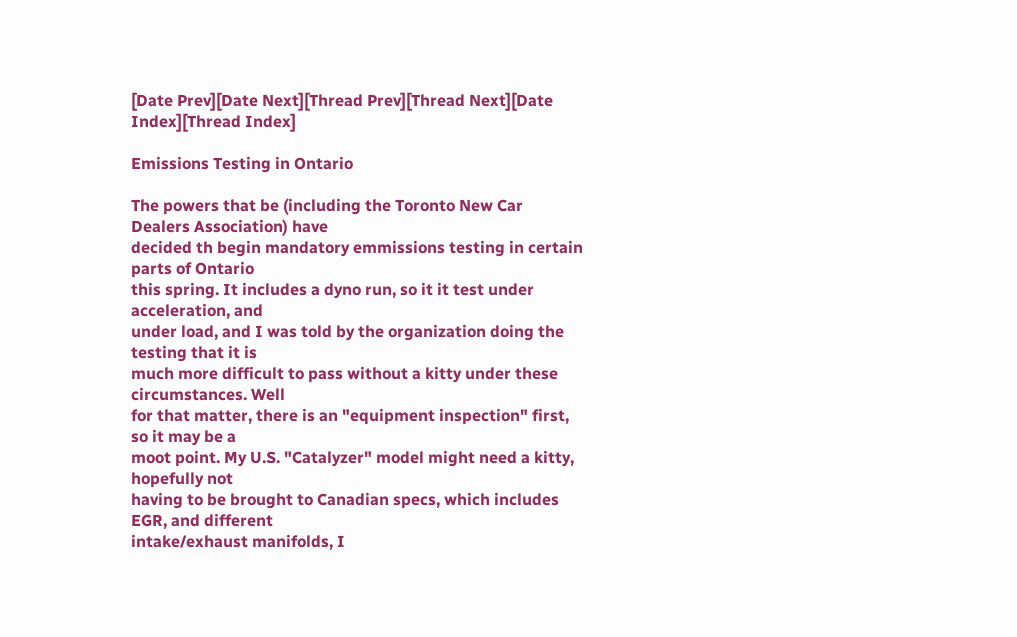[Date Prev][Date Next][Thread Prev][Thread Next][Date Index][Thread Index]

Emissions Testing in Ontario

The powers that be (including the Toronto New Car Dealers Association) have
decided th begin mandatory emmissions testing in certain parts of Ontario
this spring. It includes a dyno run, so it it test under acceleration, and
under load, and I was told by the organization doing the testing that it is
much more difficult to pass without a kitty under these circumstances. Well
for that matter, there is an "equipment inspection" first, so it may be a
moot point. My U.S. "Catalyzer" model might need a kitty, hopefully not
having to be brought to Canadian specs, which includes EGR, and different
intake/exhaust manifolds, I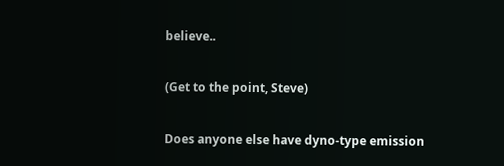believe..

(Get to the point, Steve)

Does anyone else have dyno-type emission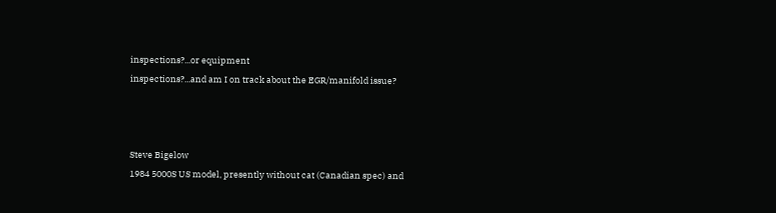inspections?...or equipment
inspections?...and am I on track about the EGR/manifold issue?



Steve Bigelow
1984 5000S US model, presently without cat (Canadian spec) and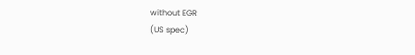without EGR
(US spec)